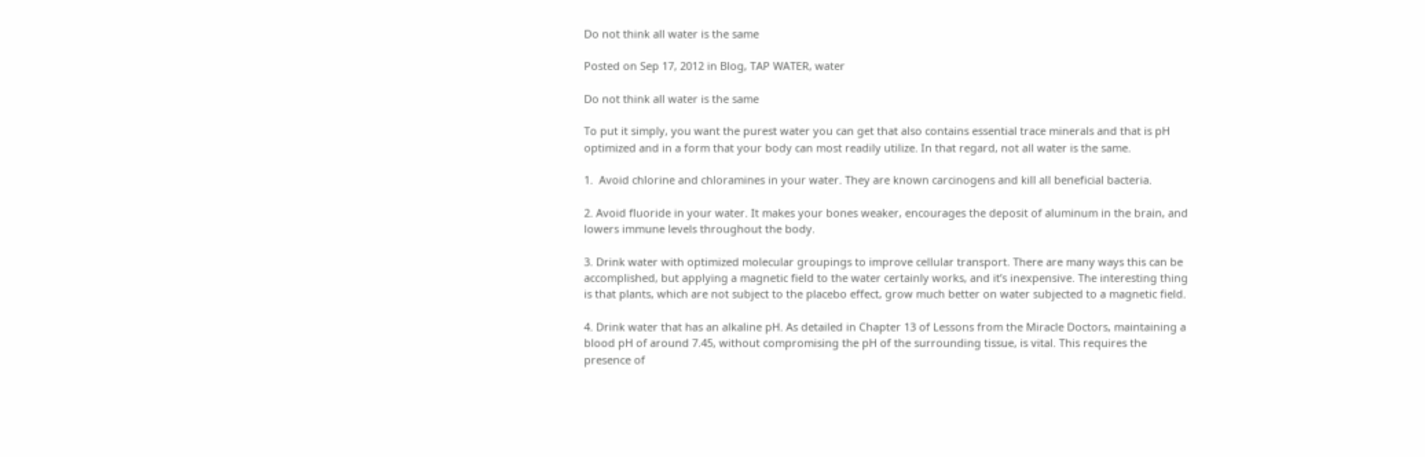Do not think all water is the same

Posted on Sep 17, 2012 in Blog, TAP WATER, water

Do not think all water is the same

To put it simply, you want the purest water you can get that also contains essential trace minerals and that is pH optimized and in a form that your body can most readily utilize. In that regard, not all water is the same.

1.  Avoid chlorine and chloramines in your water. They are known carcinogens and kill all beneficial bacteria.

2. Avoid fluoride in your water. It makes your bones weaker, encourages the deposit of aluminum in the brain, and lowers immune levels throughout the body.

3. Drink water with optimized molecular groupings to improve cellular transport. There are many ways this can be accomplished, but applying a magnetic field to the water certainly works, and it’s inexpensive. The interesting thing is that plants, which are not subject to the placebo effect, grow much better on water subjected to a magnetic field.

4. Drink water that has an alkaline pH. As detailed in Chapter 13 of Lessons from the Miracle Doctors, maintaining a blood pH of around 7.45, without compromising the pH of the surrounding tissue, is vital. This requires the presence of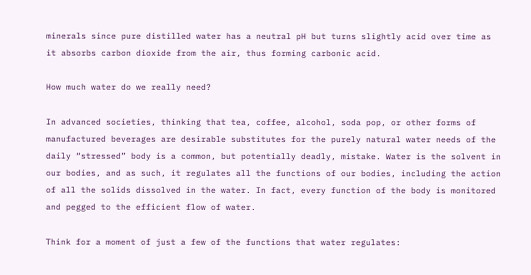minerals since pure distilled water has a neutral pH but turns slightly acid over time as it absorbs carbon dioxide from the air, thus forming carbonic acid.

How much water do we really need?

In advanced societies, thinking that tea, coffee, alcohol, soda pop, or other forms of manufactured beverages are desirable substitutes for the purely natural water needs of the daily “stressed” body is a common, but potentially deadly, mistake. Water is the solvent in our bodies, and as such, it regulates all the functions of our bodies, including the action of all the solids dissolved in the water. In fact, every function of the body is monitored and pegged to the efficient flow of water.

Think for a moment of just a few of the functions that water regulates: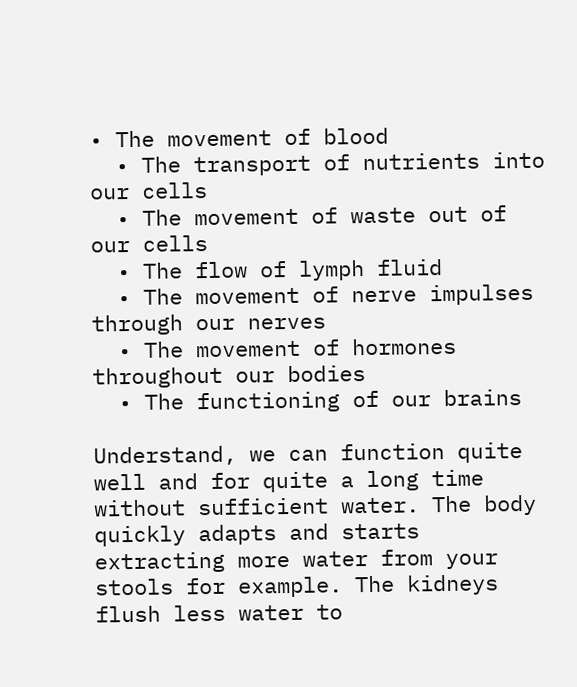• The movement of blood
  • The transport of nutrients into our cells
  • The movement of waste out of our cells
  • The flow of lymph fluid
  • The movement of nerve impulses through our nerves
  • The movement of hormones throughout our bodies
  • The functioning of our brains

Understand, we can function quite well and for quite a long time without sufficient water. The body quickly adapts and starts extracting more water from your stools for example. The kidneys flush less water to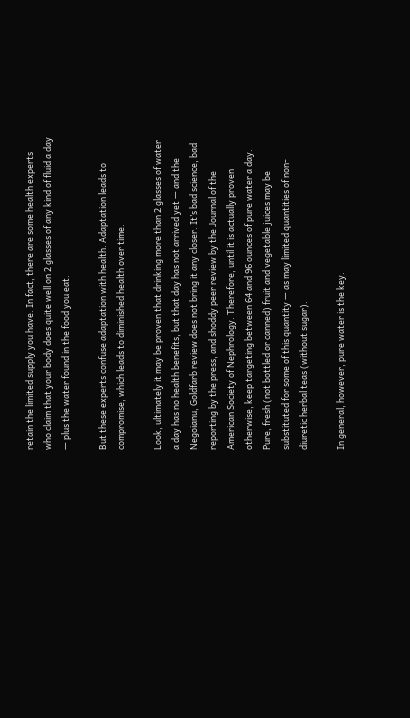retain the limited supply you have. In fact, there are some health experts who claim that your body does quite well on 2 glasses of any kind of fluid a day — plus the water found in the food you eat.

But these experts confuse adaptation with health. Adaptation leads to compromise, which leads to diminished health over time.

Look, ultimately it may be proven that drinking more than 2 glasses of water a day has no health benefits, but that day has not arrived yet — and the Negoianu, Goldfarb review does not bring it any closer. It’s bad science, bad reporting by the press, and shoddy peer review by the Journal of the American Society of Nephrology. Therefore, until it is actually proven otherwise, keep targeting between 64 and 96 ounces of pure water a day. Pure, fresh (not bottled or canned) fruit and vegetable juices may be substituted for some of this quantity — as may limited quantities of non-diuretic herbal teas (without sugar).

In general, however, pure water is the key.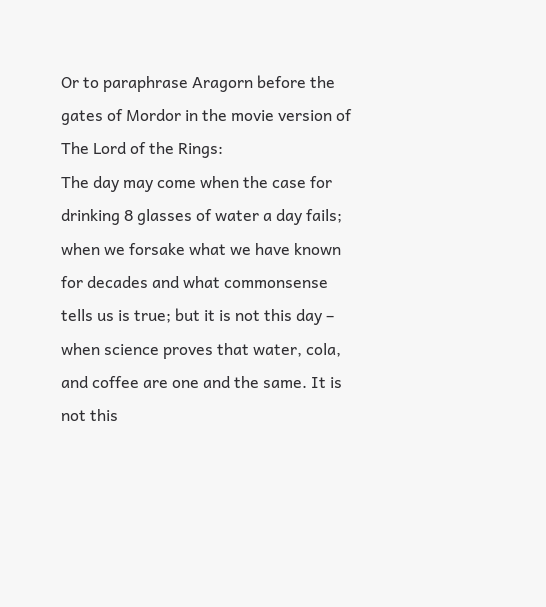Or to paraphrase Aragorn before the gates of Mordor in the movie version of The Lord of the Rings:
The day may come when the case for drinking 8 glasses of water a day fails; when we forsake what we have known for decades and what commonsense tells us is true; but it is not this day – when science proves that water, cola, and coffee are one and the same. It is not this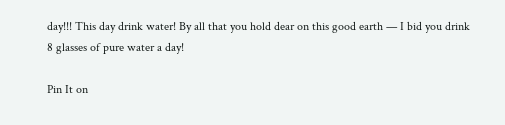day!!! This day drink water! By all that you hold dear on this good earth — I bid you drink 8 glasses of pure water a day!

Pin It on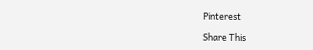Pinterest

Share This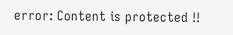error: Content is protected !!